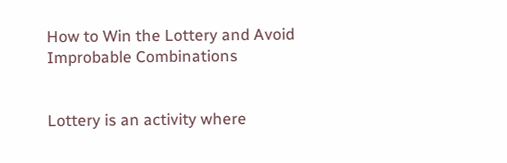How to Win the Lottery and Avoid Improbable Combinations


Lottery is an activity where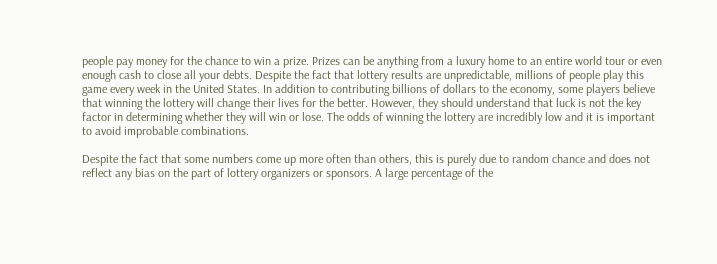people pay money for the chance to win a prize. Prizes can be anything from a luxury home to an entire world tour or even enough cash to close all your debts. Despite the fact that lottery results are unpredictable, millions of people play this game every week in the United States. In addition to contributing billions of dollars to the economy, some players believe that winning the lottery will change their lives for the better. However, they should understand that luck is not the key factor in determining whether they will win or lose. The odds of winning the lottery are incredibly low and it is important to avoid improbable combinations.

Despite the fact that some numbers come up more often than others, this is purely due to random chance and does not reflect any bias on the part of lottery organizers or sponsors. A large percentage of the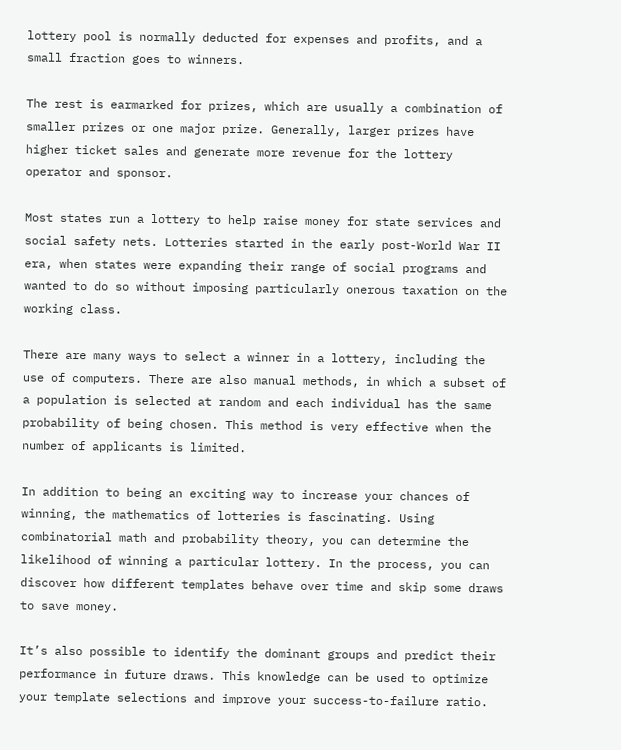lottery pool is normally deducted for expenses and profits, and a small fraction goes to winners.

The rest is earmarked for prizes, which are usually a combination of smaller prizes or one major prize. Generally, larger prizes have higher ticket sales and generate more revenue for the lottery operator and sponsor.

Most states run a lottery to help raise money for state services and social safety nets. Lotteries started in the early post-World War II era, when states were expanding their range of social programs and wanted to do so without imposing particularly onerous taxation on the working class.

There are many ways to select a winner in a lottery, including the use of computers. There are also manual methods, in which a subset of a population is selected at random and each individual has the same probability of being chosen. This method is very effective when the number of applicants is limited.

In addition to being an exciting way to increase your chances of winning, the mathematics of lotteries is fascinating. Using combinatorial math and probability theory, you can determine the likelihood of winning a particular lottery. In the process, you can discover how different templates behave over time and skip some draws to save money.

It’s also possible to identify the dominant groups and predict their performance in future draws. This knowledge can be used to optimize your template selections and improve your success-to-failure ratio.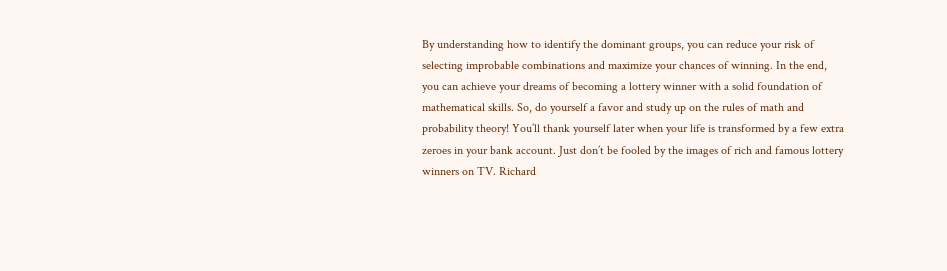By understanding how to identify the dominant groups, you can reduce your risk of selecting improbable combinations and maximize your chances of winning. In the end, you can achieve your dreams of becoming a lottery winner with a solid foundation of mathematical skills. So, do yourself a favor and study up on the rules of math and probability theory! You’ll thank yourself later when your life is transformed by a few extra zeroes in your bank account. Just don’t be fooled by the images of rich and famous lottery winners on TV. Richard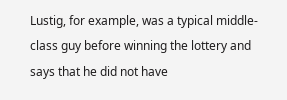Lustig, for example, was a typical middle-class guy before winning the lottery and says that he did not have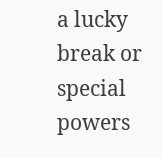a lucky break or special powers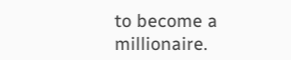to become a millionaire.